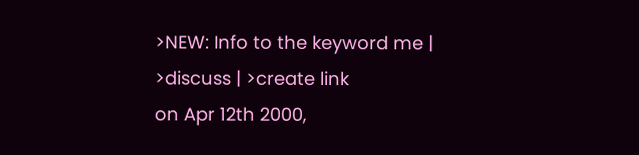>NEW: Info to the keyword me | >discuss | >create link
on Apr 12th 2000,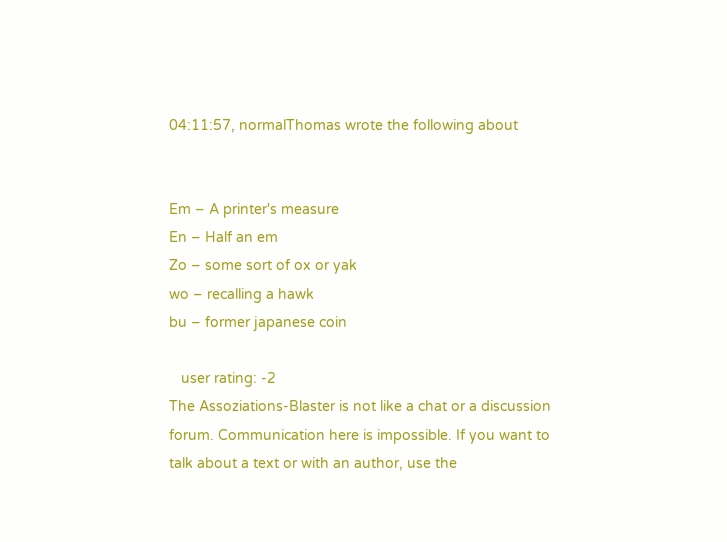04:11:57, normalThomas wrote the following about


Em – A printer's measure
En – Half an em
Zo – some sort of ox or yak
wo – recalling a hawk
bu – former japanese coin

   user rating: -2
The Assoziations-Blaster is not like a chat or a discussion forum. Communication here is impossible. If you want to talk about a text or with an author, use the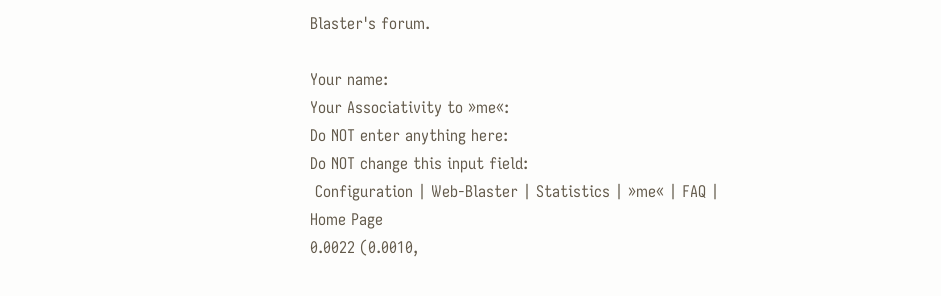Blaster's forum.

Your name:
Your Associativity to »me«:
Do NOT enter anything here:
Do NOT change this input field:
 Configuration | Web-Blaster | Statistics | »me« | FAQ | Home Page
0.0022 (0.0010,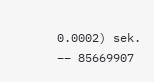0.0002) sek. –– 85669907